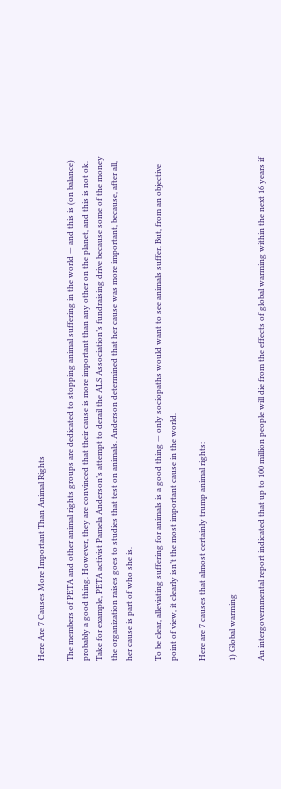Here Are 7 Causes More Important Than Animal Rights

The members of PETA and other animal rights groups are dedicated to stopping animal suffering in the world — and this is (on balance) probably a good thing. However, they are convinced that their cause is more important than any other on the planet, and this is not ok. Take for example, PETA activist Pamela Anderson’s attempt to derail the ALS Association’s fundraising drive because some of the money the organization raises goes to studies that test on animals. Anderson determined that her cause was more important, because, after all, her cause is part of who she is.

To be clear, alleviating suffering for animals is a good thing — only sociopaths would want to see animals suffer. But, from an objective point of view, it clearly isn’t the most important cause in the world.

Here are 7 causes that almost certainly trump animal rights:

1) Global warming

An intergovernmental report indicated that up to 100 million people will die from the effects of global warming within the next 16 years if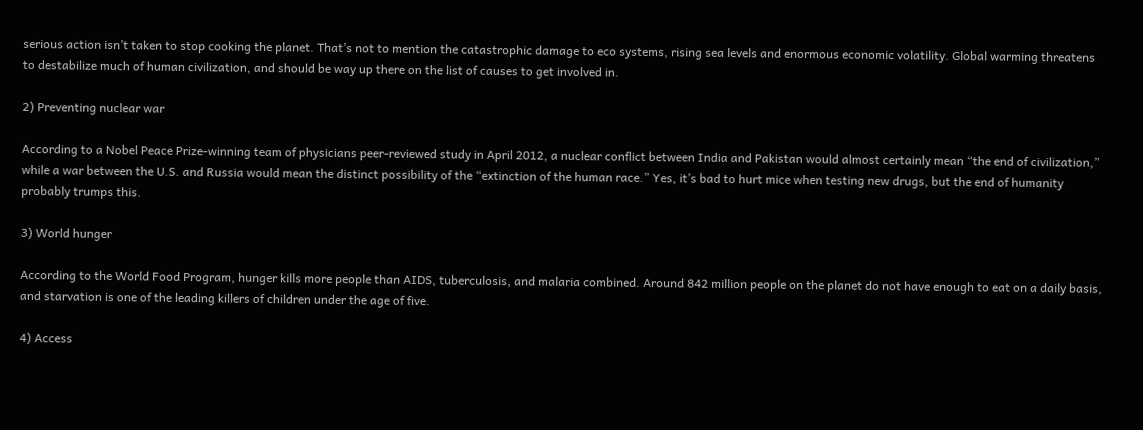serious action isn’t taken to stop cooking the planet. That’s not to mention the catastrophic damage to eco systems, rising sea levels and enormous economic volatility. Global warming threatens to destabilize much of human civilization, and should be way up there on the list of causes to get involved in.

2) Preventing nuclear war

According to a Nobel Peace Prize-winning team of physicians peer-reviewed study in April 2012, a nuclear conflict between India and Pakistan would almost certainly mean “the end of civilization,” while a war between the U.S. and Russia would mean the distinct possibility of the “extinction of the human race.” Yes, it’s bad to hurt mice when testing new drugs, but the end of humanity probably trumps this.

3) World hunger

According to the World Food Program, hunger kills more people than AIDS, tuberculosis, and malaria combined. Around 842 million people on the planet do not have enough to eat on a daily basis, and starvation is one of the leading killers of children under the age of five.

4) Access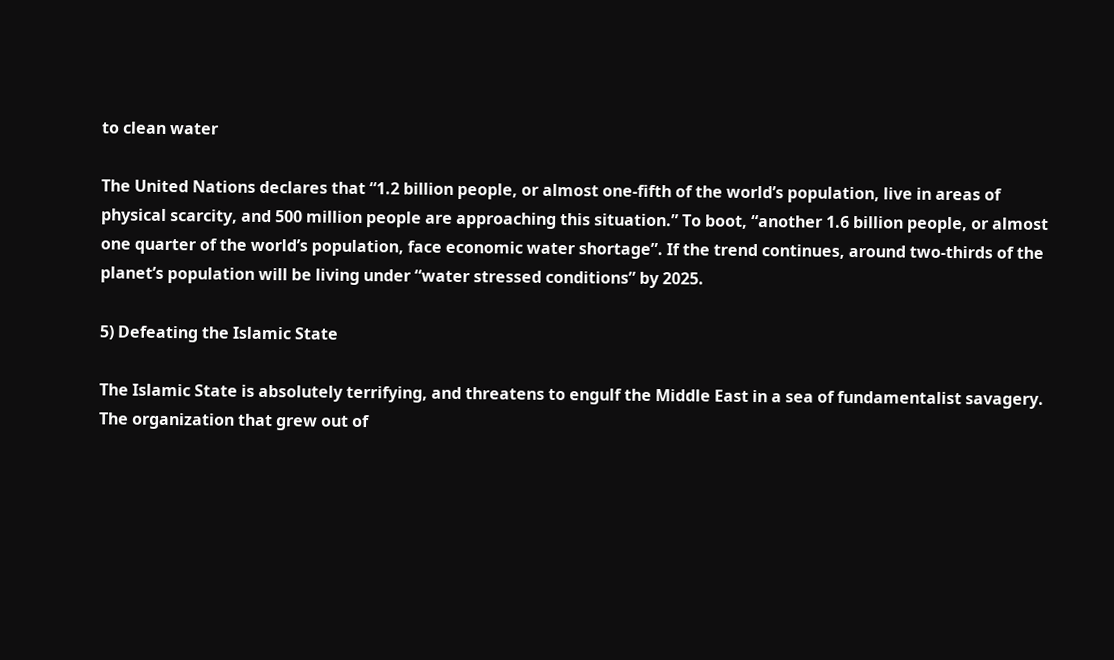to clean water

The United Nations declares that “1.2 billion people, or almost one-fifth of the world’s population, live in areas of physical scarcity, and 500 million people are approaching this situation.” To boot, “another 1.6 billion people, or almost one quarter of the world’s population, face economic water shortage”. If the trend continues, around two-thirds of the planet’s population will be living under “water stressed conditions” by 2025.

5) Defeating the Islamic State

The Islamic State is absolutely terrifying, and threatens to engulf the Middle East in a sea of fundamentalist savagery. The organization that grew out of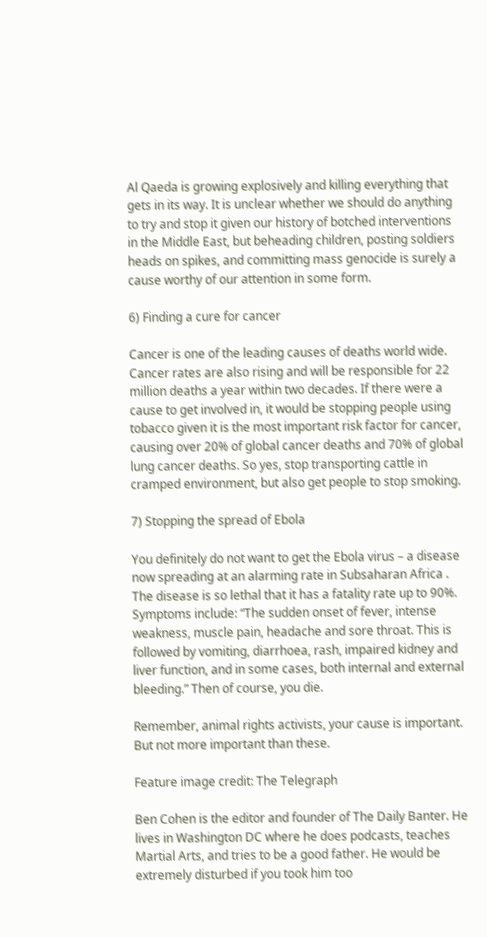Al Qaeda is growing explosively and killing everything that gets in its way. It is unclear whether we should do anything to try and stop it given our history of botched interventions in the Middle East, but beheading children, posting soldiers heads on spikes, and committing mass genocide is surely a cause worthy of our attention in some form.

6) Finding a cure for cancer

Cancer is one of the leading causes of deaths world wide.  Cancer rates are also rising and will be responsible for 22 million deaths a year within two decades. If there were a cause to get involved in, it would be stopping people using tobacco given it is the most important risk factor for cancer, causing over 20% of global cancer deaths and 70% of global lung cancer deaths. So yes, stop transporting cattle in cramped environment, but also get people to stop smoking.

7) Stopping the spread of Ebola

You definitely do not want to get the Ebola virus – a disease now spreading at an alarming rate in Subsaharan Africa . The disease is so lethal that it has a fatality rate up to 90%. Symptoms include: “The sudden onset of fever, intense weakness, muscle pain, headache and sore throat. This is followed by vomiting, diarrhoea, rash, impaired kidney and liver function, and in some cases, both internal and external bleeding.” Then of course, you die.

Remember, animal rights activists, your cause is important. But not more important than these.

Feature image credit: The Telegraph

Ben Cohen is the editor and founder of The Daily Banter. He lives in Washington DC where he does podcasts, teaches Martial Arts, and tries to be a good father. He would be extremely disturbed if you took him too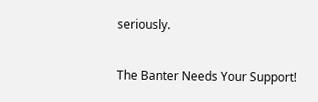seriously.

The Banter Needs Your Support!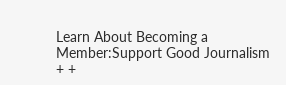Learn About Becoming a Member:Support Good Journalism
+ +